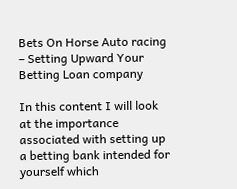Bets On Horse Auto racing – Setting Upward Your Betting Loan company

In this content I will look at the importance associated with setting up a betting bank intended for yourself which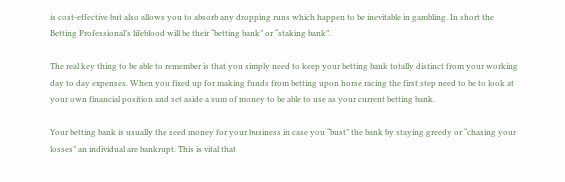is cost-effective but also allows you to absorb any dropping runs which happen to be inevitable in gambling. In short the Betting Professional’s lifeblood will be their “betting bank” or “staking bank”.

The real key thing to be able to remember is that you simply need to keep your betting bank totally distinct from your working day to day expenses. When you fixed up for making funds from betting upon horse racing the first step need to be to look at your own financial position and set aside a sum of money to be able to use as your current betting bank.

Your betting bank is usually the seed money for your business in case you “bust” the bank by staying greedy or “chasing your losses” an individual are bankrupt. This is vital that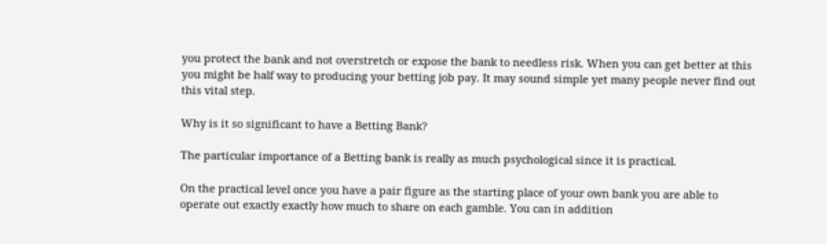you protect the bank and not overstretch or expose the bank to needless risk. When you can get better at this you might be half way to producing your betting job pay. It may sound simple yet many people never find out this vital step.

Why is it so significant to have a Betting Bank?

The particular importance of a Betting bank is really as much psychological since it is practical.

On the practical level once you have a pair figure as the starting place of your own bank you are able to operate out exactly exactly how much to share on each gamble. You can in addition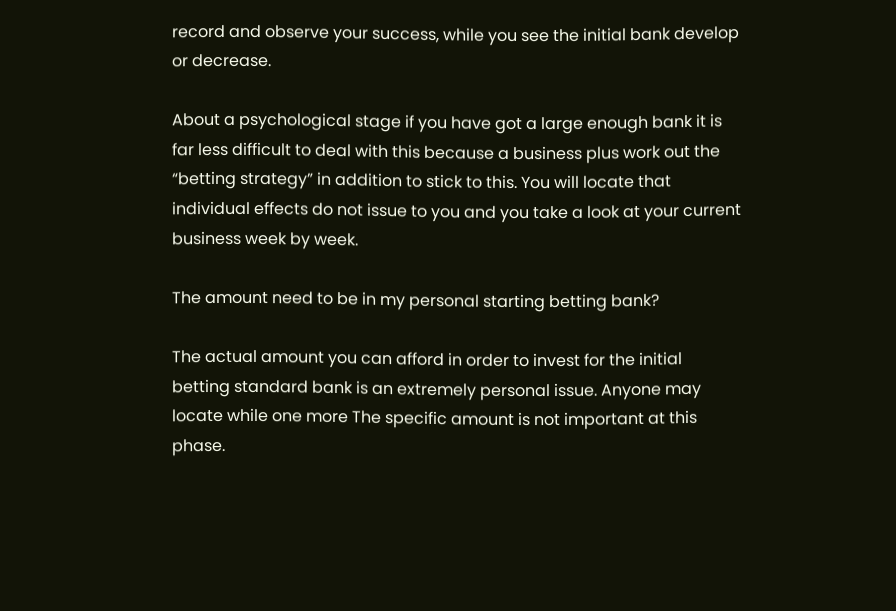record and observe your success, while you see the initial bank develop or decrease.

About a psychological stage if you have got a large enough bank it is far less difficult to deal with this because a business plus work out the “betting strategy” in addition to stick to this. You will locate that individual effects do not issue to you and you take a look at your current business week by week.

The amount need to be in my personal starting betting bank?

The actual amount you can afford in order to invest for the initial betting standard bank is an extremely personal issue. Anyone may locate while one more The specific amount is not important at this phase.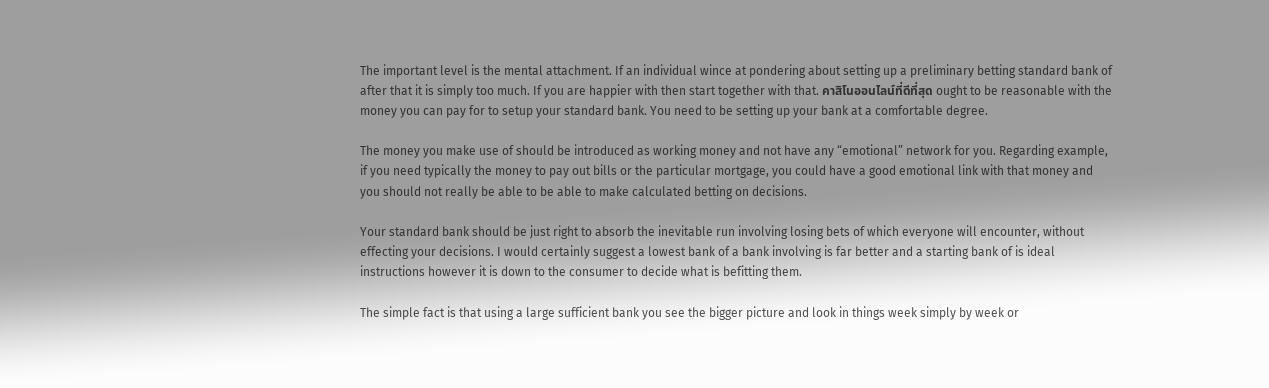The important level is the mental attachment. If an individual wince at pondering about setting up a preliminary betting standard bank of after that it is simply too much. If you are happier with then start together with that. คาสิโนออนไลน์ที่ดีที่สุด ought to be reasonable with the money you can pay for to setup your standard bank. You need to be setting up your bank at a comfortable degree.

The money you make use of should be introduced as working money and not have any “emotional” network for you. Regarding example, if you need typically the money to pay out bills or the particular mortgage, you could have a good emotional link with that money and you should not really be able to be able to make calculated betting on decisions.

Your standard bank should be just right to absorb the inevitable run involving losing bets of which everyone will encounter, without effecting your decisions. I would certainly suggest a lowest bank of a bank involving is far better and a starting bank of is ideal instructions however it is down to the consumer to decide what is befitting them.

The simple fact is that using a large sufficient bank you see the bigger picture and look in things week simply by week or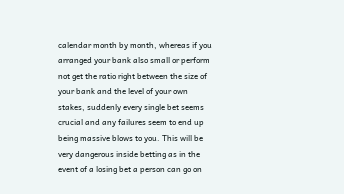calendar month by month, whereas if you arranged your bank also small or perform not get the ratio right between the size of your bank and the level of your own stakes, suddenly every single bet seems crucial and any failures seem to end up being massive blows to you. This will be very dangerous inside betting as in the event of a losing bet a person can go on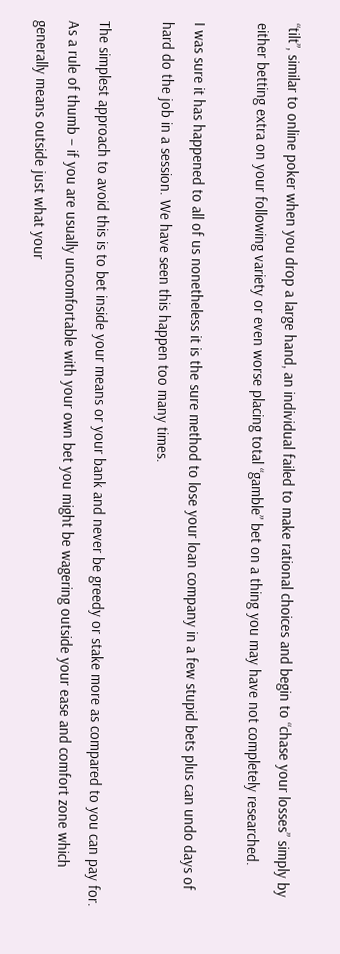“tilt”, similar to online poker when you drop a large hand, an individual failed to make rational choices and begin to “chase your losses” simply by either betting extra on your following variety or even worse placing total “gamble” bet on a thing you may have not completely researched.

I was sure it has happened to all of us nonetheless it is the sure method to lose your loan company in a few stupid bets plus can undo days of hard do the job in a session. We have seen this happen too many times.

The simplest approach to avoid this is to bet inside your means or your bank and never be greedy or stake more as compared to you can pay for. As a rule of thumb – if you are usually uncomfortable with your own bet you might be wagering outside your ease and comfort zone which generally means outside just what your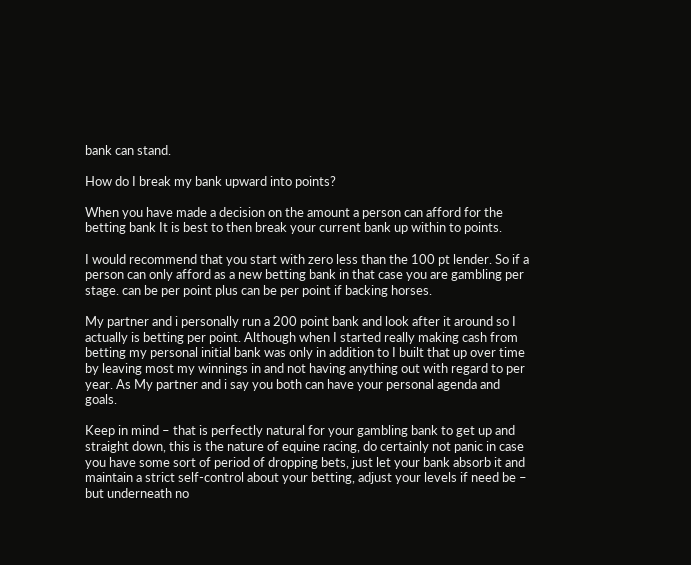bank can stand.

How do I break my bank upward into points?

When you have made a decision on the amount a person can afford for the betting bank It is best to then break your current bank up within to points.

I would recommend that you start with zero less than the 100 pt lender. So if a person can only afford as a new betting bank in that case you are gambling per stage. can be per point plus can be per point if backing horses.

My partner and i personally run a 200 point bank and look after it around so I actually is betting per point. Although when I started really making cash from betting my personal initial bank was only in addition to I built that up over time by leaving most my winnings in and not having anything out with regard to per year. As My partner and i say you both can have your personal agenda and goals.

Keep in mind – that is perfectly natural for your gambling bank to get up and straight down, this is the nature of equine racing, do certainly not panic in case you have some sort of period of dropping bets, just let your bank absorb it and maintain a strict self-control about your betting, adjust your levels if need be – but underneath no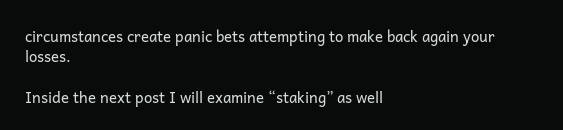circumstances create panic bets attempting to make back again your losses.

Inside the next post I will examine “staking” as well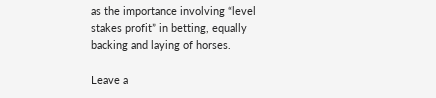as the importance involving “level stakes profit” in betting, equally backing and laying of horses.

Leave a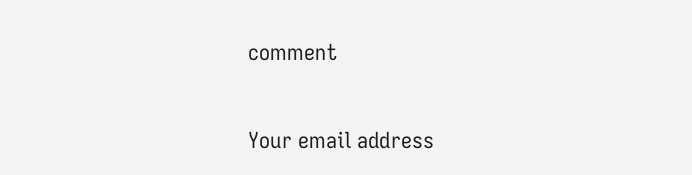comment

Your email address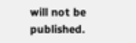will not be published.